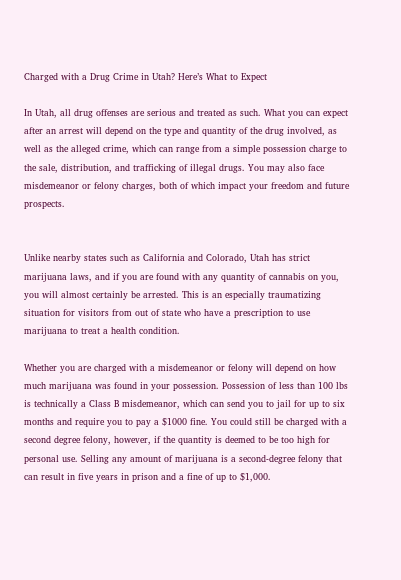Charged with a Drug Crime in Utah? Here’s What to Expect

In Utah, all drug offenses are serious and treated as such. What you can expect after an arrest will depend on the type and quantity of the drug involved, as well as the alleged crime, which can range from a simple possession charge to the sale, distribution, and trafficking of illegal drugs. You may also face misdemeanor or felony charges, both of which impact your freedom and future prospects.


Unlike nearby states such as California and Colorado, Utah has strict marijuana laws, and if you are found with any quantity of cannabis on you, you will almost certainly be arrested. This is an especially traumatizing situation for visitors from out of state who have a prescription to use marijuana to treat a health condition.

Whether you are charged with a misdemeanor or felony will depend on how much marijuana was found in your possession. Possession of less than 100 lbs is technically a Class B misdemeanor, which can send you to jail for up to six months and require you to pay a $1000 fine. You could still be charged with a second degree felony, however, if the quantity is deemed to be too high for personal use. Selling any amount of marijuana is a second-degree felony that can result in five years in prison and a fine of up to $1,000.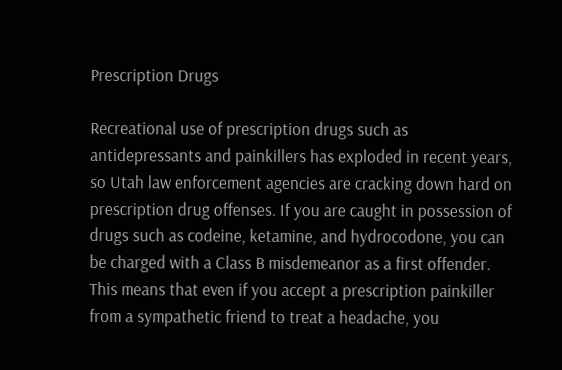Prescription Drugs

Recreational use of prescription drugs such as antidepressants and painkillers has exploded in recent years, so Utah law enforcement agencies are cracking down hard on prescription drug offenses. If you are caught in possession of drugs such as codeine, ketamine, and hydrocodone, you can be charged with a Class B misdemeanor as a first offender. This means that even if you accept a prescription painkiller from a sympathetic friend to treat a headache, you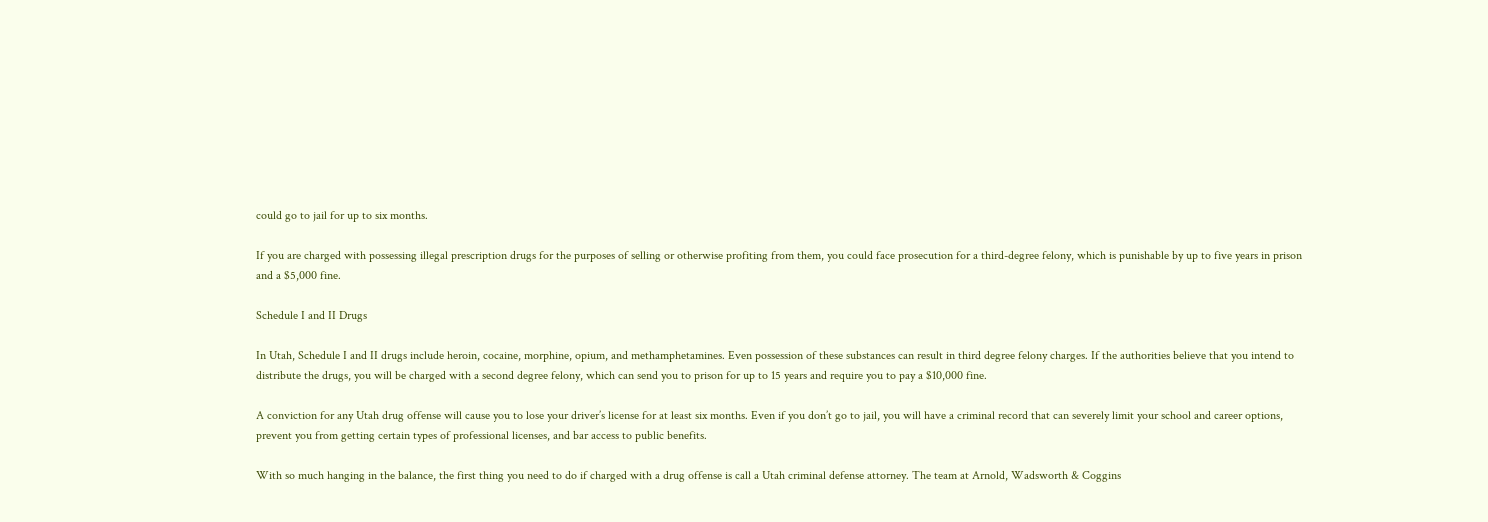could go to jail for up to six months.

If you are charged with possessing illegal prescription drugs for the purposes of selling or otherwise profiting from them, you could face prosecution for a third-degree felony, which is punishable by up to five years in prison and a $5,000 fine.

Schedule I and II Drugs

In Utah, Schedule I and II drugs include heroin, cocaine, morphine, opium, and methamphetamines. Even possession of these substances can result in third degree felony charges. If the authorities believe that you intend to distribute the drugs, you will be charged with a second degree felony, which can send you to prison for up to 15 years and require you to pay a $10,000 fine.

A conviction for any Utah drug offense will cause you to lose your driver’s license for at least six months. Even if you don’t go to jail, you will have a criminal record that can severely limit your school and career options, prevent you from getting certain types of professional licenses, and bar access to public benefits.

With so much hanging in the balance, the first thing you need to do if charged with a drug offense is call a Utah criminal defense attorney. The team at Arnold, Wadsworth & Coggins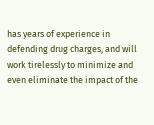has years of experience in defending drug charges, and will work tirelessly to minimize and even eliminate the impact of the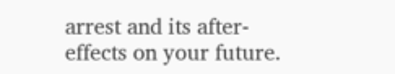arrest and its after-effects on your future.